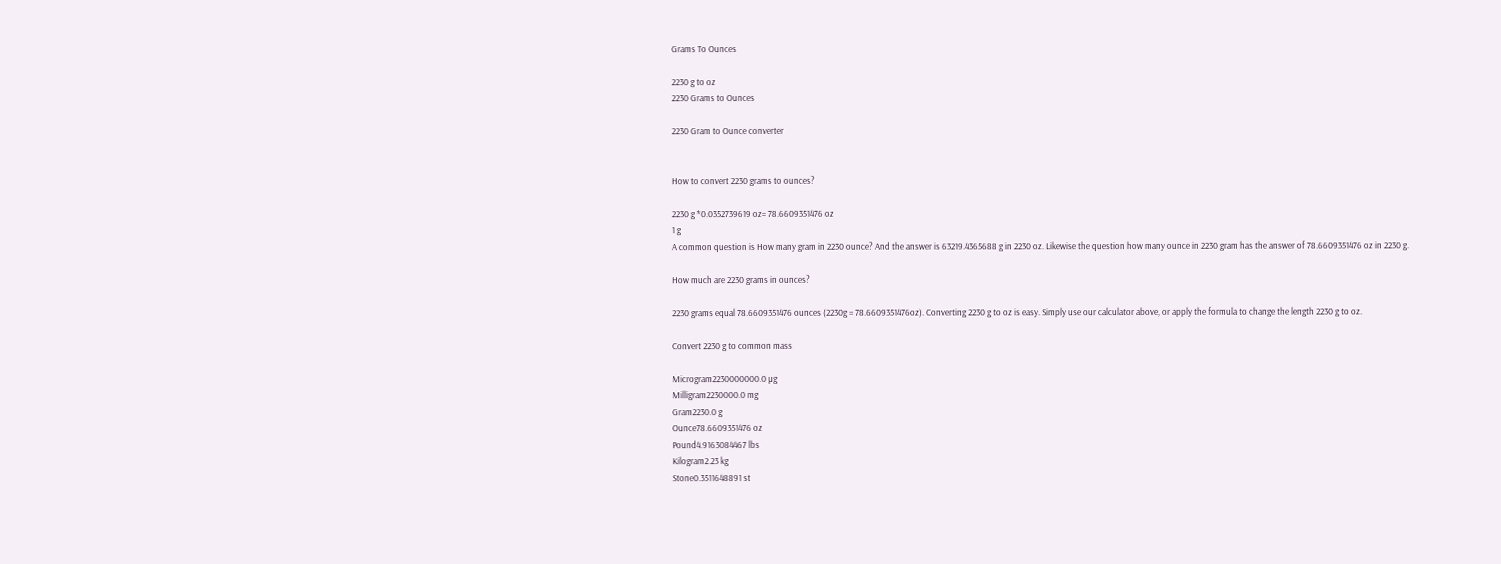Grams To Ounces

2230 g to oz
2230 Grams to Ounces

2230 Gram to Ounce converter


How to convert 2230 grams to ounces?

2230 g *0.0352739619 oz= 78.6609351476 oz
1 g
A common question is How many gram in 2230 ounce? And the answer is 63219.4365688 g in 2230 oz. Likewise the question how many ounce in 2230 gram has the answer of 78.6609351476 oz in 2230 g.

How much are 2230 grams in ounces?

2230 grams equal 78.6609351476 ounces (2230g = 78.6609351476oz). Converting 2230 g to oz is easy. Simply use our calculator above, or apply the formula to change the length 2230 g to oz.

Convert 2230 g to common mass

Microgram2230000000.0 µg
Milligram2230000.0 mg
Gram2230.0 g
Ounce78.6609351476 oz
Pound4.9163084467 lbs
Kilogram2.23 kg
Stone0.3511648891 st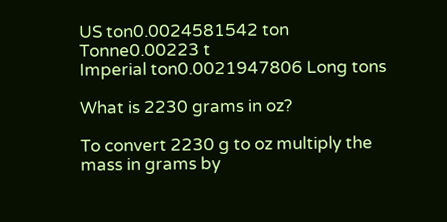US ton0.0024581542 ton
Tonne0.00223 t
Imperial ton0.0021947806 Long tons

What is 2230 grams in oz?

To convert 2230 g to oz multiply the mass in grams by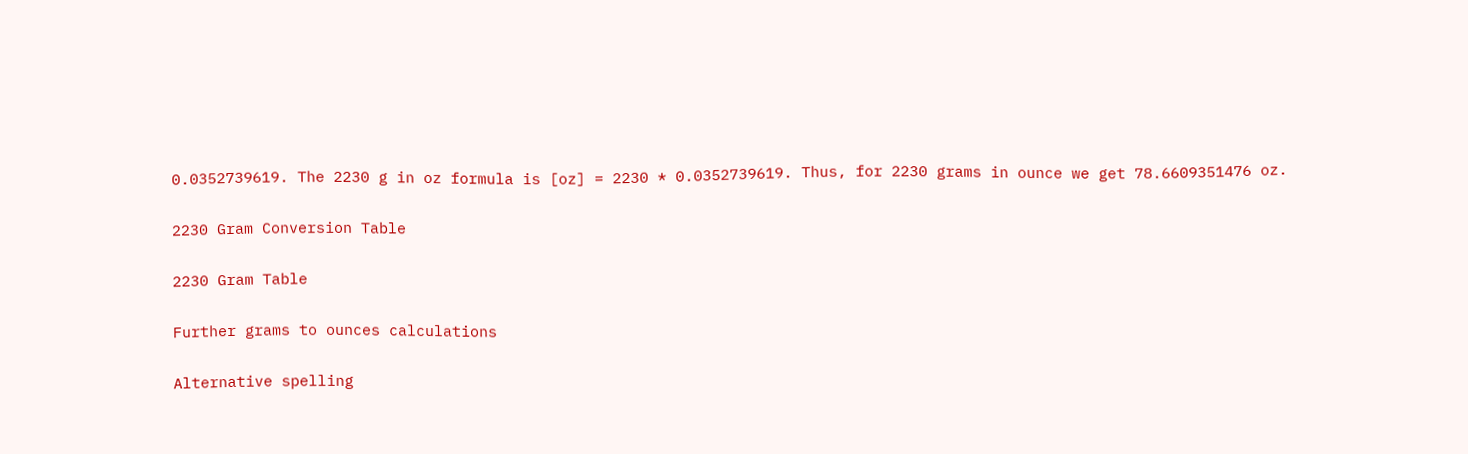0.0352739619. The 2230 g in oz formula is [oz] = 2230 * 0.0352739619. Thus, for 2230 grams in ounce we get 78.6609351476 oz.

2230 Gram Conversion Table

2230 Gram Table

Further grams to ounces calculations

Alternative spelling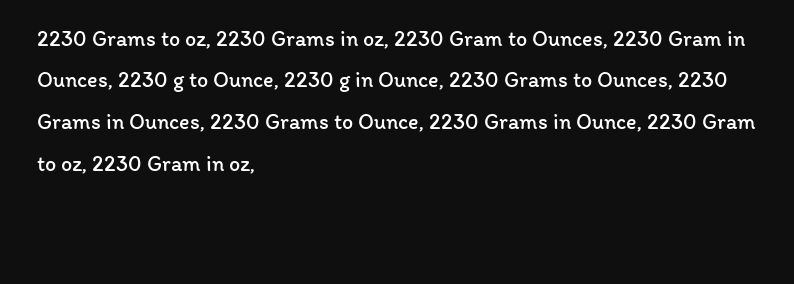2230 Grams to oz, 2230 Grams in oz, 2230 Gram to Ounces, 2230 Gram in Ounces, 2230 g to Ounce, 2230 g in Ounce, 2230 Grams to Ounces, 2230 Grams in Ounces, 2230 Grams to Ounce, 2230 Grams in Ounce, 2230 Gram to oz, 2230 Gram in oz,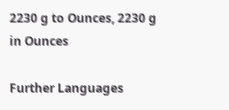2230 g to Ounces, 2230 g in Ounces

Further Languages